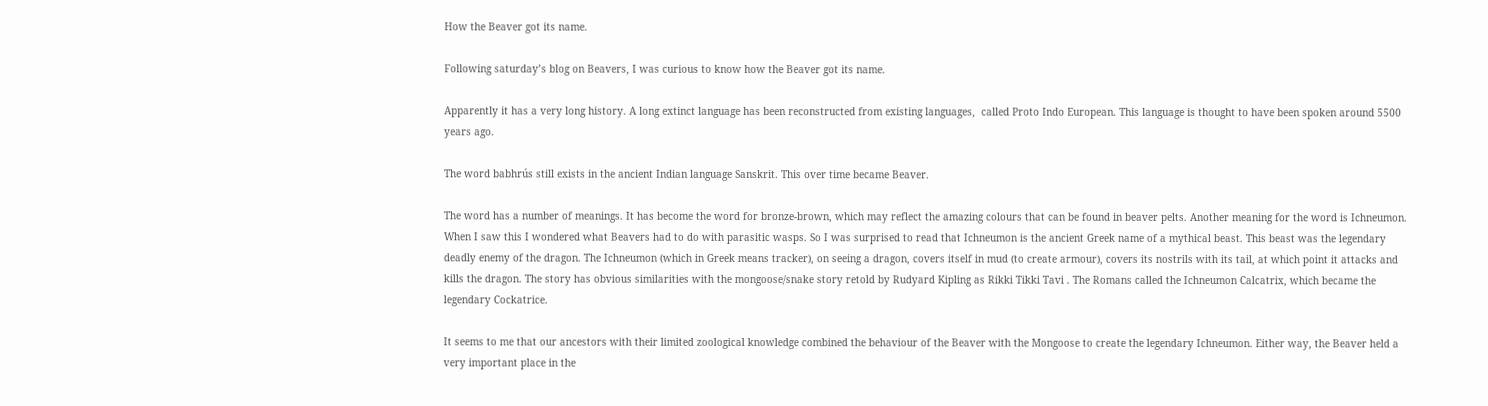How the Beaver got its name.

Following saturday’s blog on Beavers, I was curious to know how the Beaver got its name.

Apparently it has a very long history. A long extinct language has been reconstructed from existing languages,  called Proto Indo European. This language is thought to have been spoken around 5500 years ago.

The word babhrús still exists in the ancient Indian language Sanskrit. This over time became Beaver.

The word has a number of meanings. It has become the word for bronze-brown, which may reflect the amazing colours that can be found in beaver pelts. Another meaning for the word is Ichneumon. When I saw this I wondered what Beavers had to do with parasitic wasps. So I was surprised to read that Ichneumon is the ancient Greek name of a mythical beast. This beast was the legendary deadly enemy of the dragon. The Ichneumon (which in Greek means tracker), on seeing a dragon, covers itself in mud (to create armour), covers its nostrils with its tail, at which point it attacks and kills the dragon. The story has obvious similarities with the mongoose/snake story retold by Rudyard Kipling as Rikki Tikki Tavi . The Romans called the Ichneumon Calcatrix, which became the legendary Cockatrice.

It seems to me that our ancestors with their limited zoological knowledge combined the behaviour of the Beaver with the Mongoose to create the legendary Ichneumon. Either way, the Beaver held a very important place in the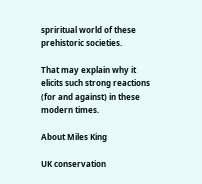spriritual world of these prehistoric societies.

That may explain why it elicits such strong reactions (for and against) in these modern times.

About Miles King

UK conservation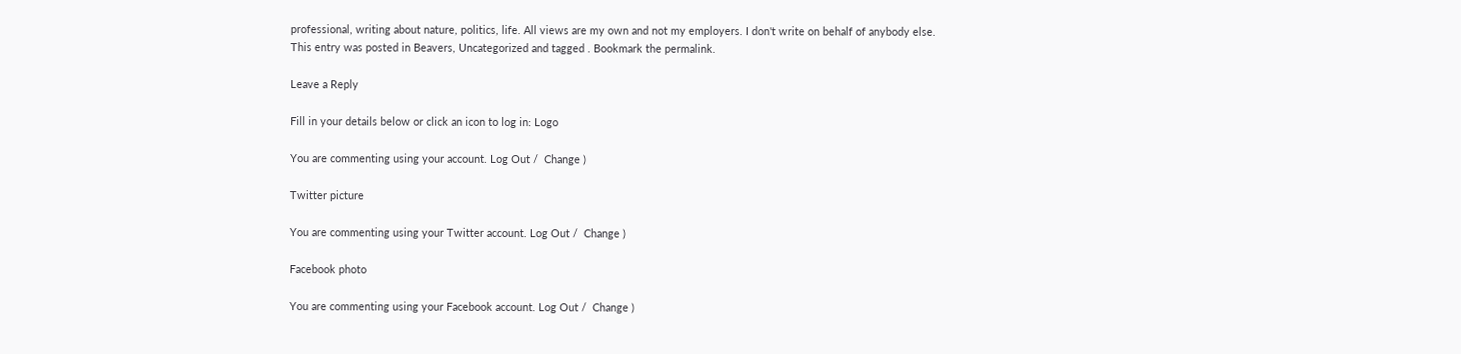professional, writing about nature, politics, life. All views are my own and not my employers. I don't write on behalf of anybody else.
This entry was posted in Beavers, Uncategorized and tagged . Bookmark the permalink.

Leave a Reply

Fill in your details below or click an icon to log in: Logo

You are commenting using your account. Log Out /  Change )

Twitter picture

You are commenting using your Twitter account. Log Out /  Change )

Facebook photo

You are commenting using your Facebook account. Log Out /  Change )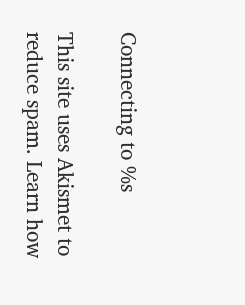Connecting to %s

This site uses Akismet to reduce spam. Learn how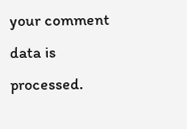your comment data is processed.